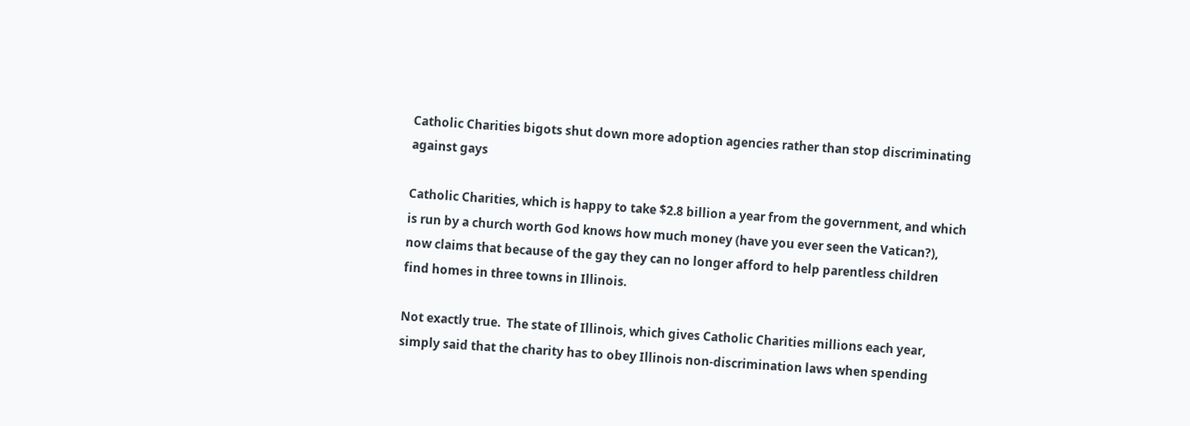Catholic Charities bigots shut down more adoption agencies rather than stop discriminating against gays

Catholic Charities, which is happy to take $2.8 billion a year from the government, and which is run by a church worth God knows how much money (have you ever seen the Vatican?), now claims that because of the gay they can no longer afford to help parentless children find homes in three towns in Illinois.

Not exactly true.  The state of Illinois, which gives Catholic Charities millions each year, simply said that the charity has to obey Illinois non-discrimination laws when spending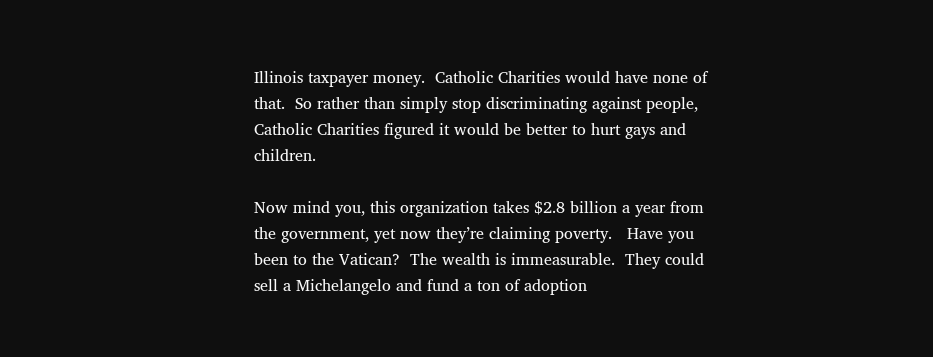Illinois taxpayer money.  Catholic Charities would have none of that.  So rather than simply stop discriminating against people, Catholic Charities figured it would be better to hurt gays and children.

Now mind you, this organization takes $2.8 billion a year from the government, yet now they’re claiming poverty.   Have you been to the Vatican?  The wealth is immeasurable.  They could sell a Michelangelo and fund a ton of adoption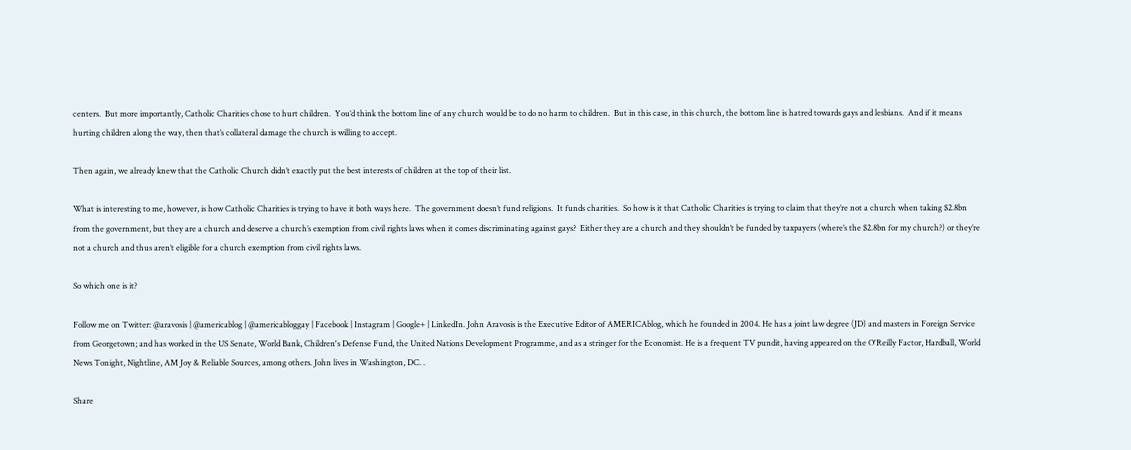centers.  But more importantly, Catholic Charities chose to hurt children.  You’d think the bottom line of any church would be to do no harm to children.  But in this case, in this church, the bottom line is hatred towards gays and lesbians.  And if it means hurting children along the way, then that’s collateral damage the church is willing to accept.

Then again, we already knew that the Catholic Church didn’t exactly put the best interests of children at the top of their list.

What is interesting to me, however, is how Catholic Charities is trying to have it both ways here.  The government doesn’t fund religions.  It funds charities.  So how is it that Catholic Charities is trying to claim that they’re not a church when taking $2.8bn from the government, but they are a church and deserve a church’s exemption from civil rights laws when it comes discriminating against gays?  Either they are a church and they shouldn’t be funded by taxpayers (where’s the $2.8bn for my church?) or they’re not a church and thus aren’t eligible for a church exemption from civil rights laws.

So which one is it?

Follow me on Twitter: @aravosis | @americablog | @americabloggay | Facebook | Instagram | Google+ | LinkedIn. John Aravosis is the Executive Editor of AMERICAblog, which he founded in 2004. He has a joint law degree (JD) and masters in Foreign Service from Georgetown; and has worked in the US Senate, World Bank, Children's Defense Fund, the United Nations Development Programme, and as a stringer for the Economist. He is a frequent TV pundit, having appeared on the O'Reilly Factor, Hardball, World News Tonight, Nightline, AM Joy & Reliable Sources, among others. John lives in Washington, DC. .

Share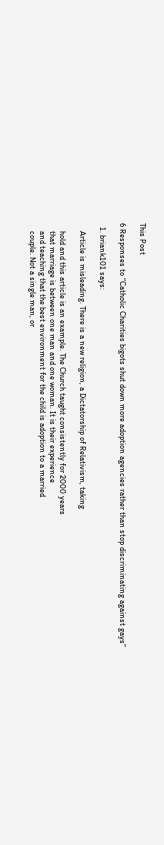This Post

6 Responses to “Catholic Charities bigots shut down more adoption agencies rather than stop discriminating against gays”

  1. briank101 says:

    Article is misleading. There is a new religion, a Dictatorship of Relativism, taking

    hold and this article is an example. The Church taught consistently for 2000 years
    that marriage is between one man and one woman. It is their experience
    and teaching that the best environment for the child is adoption to a married
    couple. Not a single man, or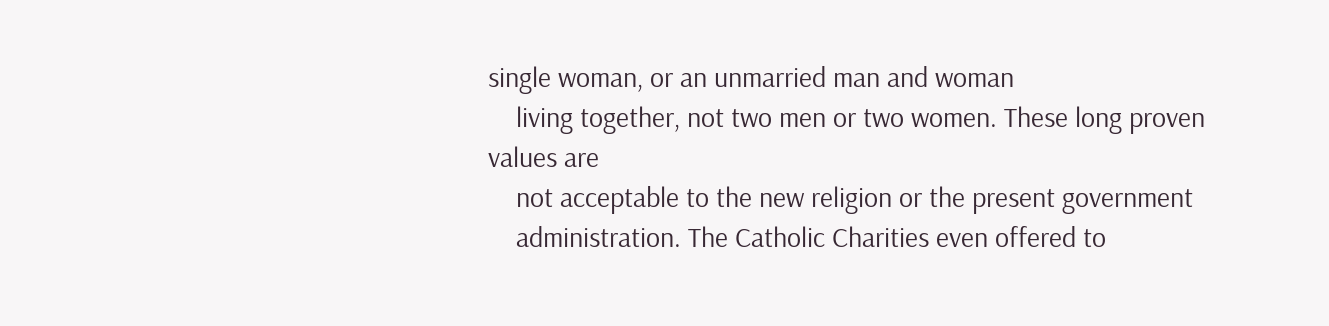single woman, or an unmarried man and woman
    living together, not two men or two women. These long proven values are
    not acceptable to the new religion or the present government
    administration. The Catholic Charities even offered to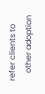refer clients to
    other adoption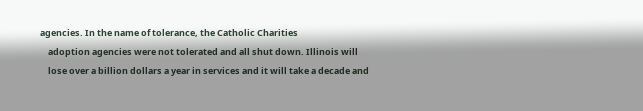agencies. In the name of tolerance, the Catholic Charities
    adoption agencies were not tolerated and all shut down. Illinois will
    lose over a billion dollars a year in services and it will take a decade and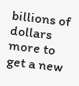billions of dollars more to get a new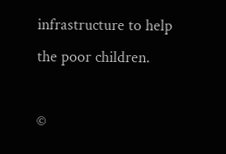infrastructure to help the poor children.

©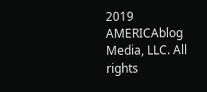2019 AMERICAblog Media, LLC. All rights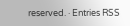reserved. · Entries RSS